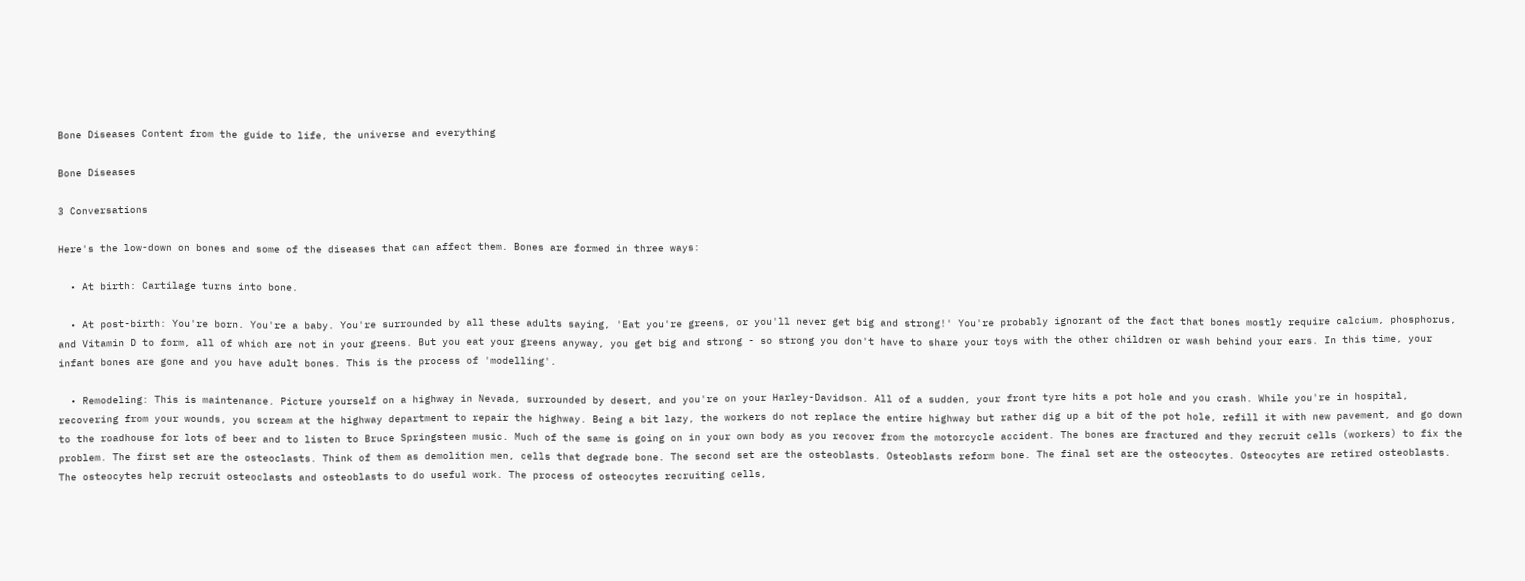Bone Diseases Content from the guide to life, the universe and everything

Bone Diseases

3 Conversations

Here's the low-down on bones and some of the diseases that can affect them. Bones are formed in three ways:

  • At birth: Cartilage turns into bone.

  • At post-birth: You're born. You're a baby. You're surrounded by all these adults saying, 'Eat you're greens, or you'll never get big and strong!' You're probably ignorant of the fact that bones mostly require calcium, phosphorus, and Vitamin D to form, all of which are not in your greens. But you eat your greens anyway, you get big and strong - so strong you don't have to share your toys with the other children or wash behind your ears. In this time, your infant bones are gone and you have adult bones. This is the process of 'modelling'.

  • Remodeling: This is maintenance. Picture yourself on a highway in Nevada, surrounded by desert, and you're on your Harley-Davidson. All of a sudden, your front tyre hits a pot hole and you crash. While you're in hospital, recovering from your wounds, you scream at the highway department to repair the highway. Being a bit lazy, the workers do not replace the entire highway but rather dig up a bit of the pot hole, refill it with new pavement, and go down to the roadhouse for lots of beer and to listen to Bruce Springsteen music. Much of the same is going on in your own body as you recover from the motorcycle accident. The bones are fractured and they recruit cells (workers) to fix the problem. The first set are the osteoclasts. Think of them as demolition men, cells that degrade bone. The second set are the osteoblasts. Osteoblasts reform bone. The final set are the osteocytes. Osteocytes are retired osteoblasts. The osteocytes help recruit osteoclasts and osteoblasts to do useful work. The process of osteocytes recruiting cells,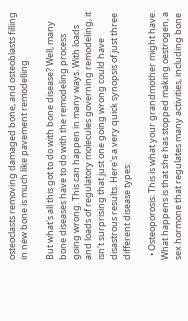osteoclasts removing damaged bone, and osteoblasts filling in new bone is much like pavement remodelling.

But what's all this got to do with bone disease? Well, many bone diseases have to do with the remodeling process going wrong. This can happen in many ways. With loads and loads of regulatory molecules governing remodeling, it isn't surprising that just one going wrong could have disastrous results. Here's a very quick synopsis of just three different disease types:

  • Osteoporosis: This is what your grandmother might have. What happens is that she has stopped making oestrogen, a sex hormone that regulates many activities, including bone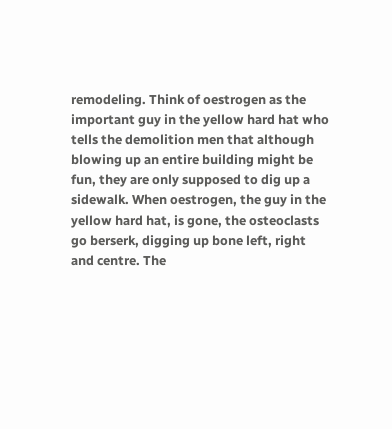remodeling. Think of oestrogen as the important guy in the yellow hard hat who tells the demolition men that although blowing up an entire building might be fun, they are only supposed to dig up a sidewalk. When oestrogen, the guy in the yellow hard hat, is gone, the osteoclasts go berserk, digging up bone left, right and centre. The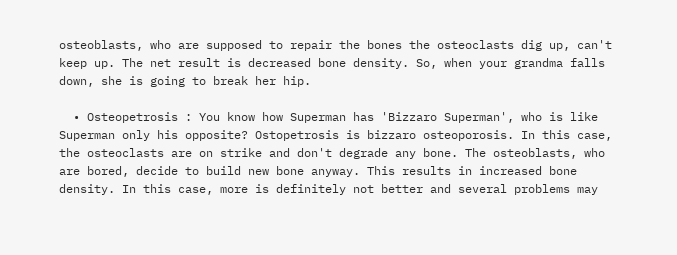osteoblasts, who are supposed to repair the bones the osteoclasts dig up, can't keep up. The net result is decreased bone density. So, when your grandma falls down, she is going to break her hip.

  • Osteopetrosis : You know how Superman has 'Bizzaro Superman', who is like Superman only his opposite? Ostopetrosis is bizzaro osteoporosis. In this case, the osteoclasts are on strike and don't degrade any bone. The osteoblasts, who are bored, decide to build new bone anyway. This results in increased bone density. In this case, more is definitely not better and several problems may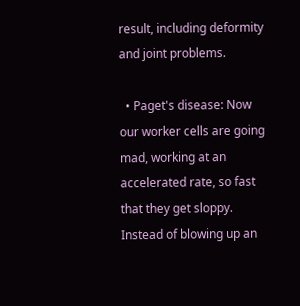result, including deformity and joint problems.

  • Paget's disease: Now our worker cells are going mad, working at an accelerated rate, so fast that they get sloppy. Instead of blowing up an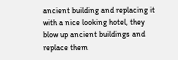ancient building and replacing it with a nice looking hotel, they blow up ancient buildings and replace them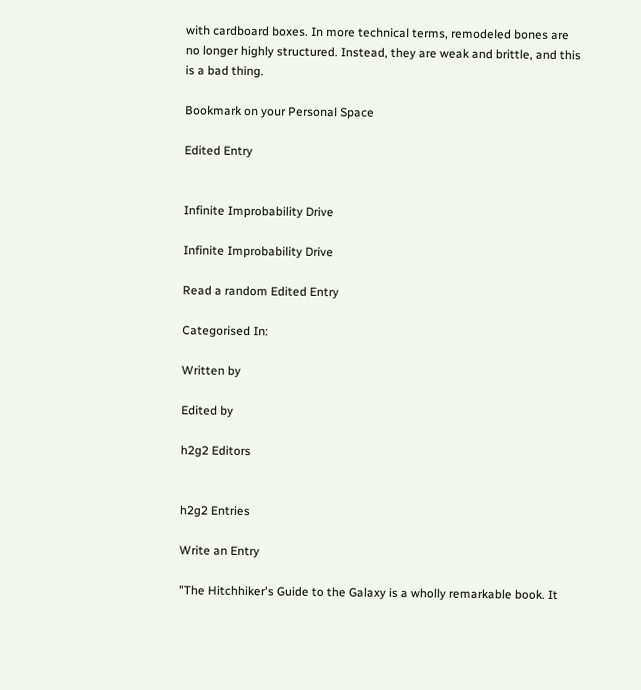with cardboard boxes. In more technical terms, remodeled bones are no longer highly structured. Instead, they are weak and brittle, and this is a bad thing.

Bookmark on your Personal Space

Edited Entry


Infinite Improbability Drive

Infinite Improbability Drive

Read a random Edited Entry

Categorised In:

Written by

Edited by

h2g2 Editors


h2g2 Entries

Write an Entry

"The Hitchhiker's Guide to the Galaxy is a wholly remarkable book. It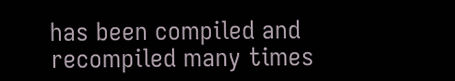has been compiled and recompiled many times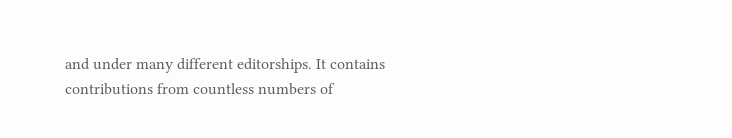and under many different editorships. It contains contributions from countless numbers of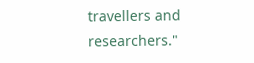travellers and researchers."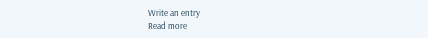Write an entry
Read more